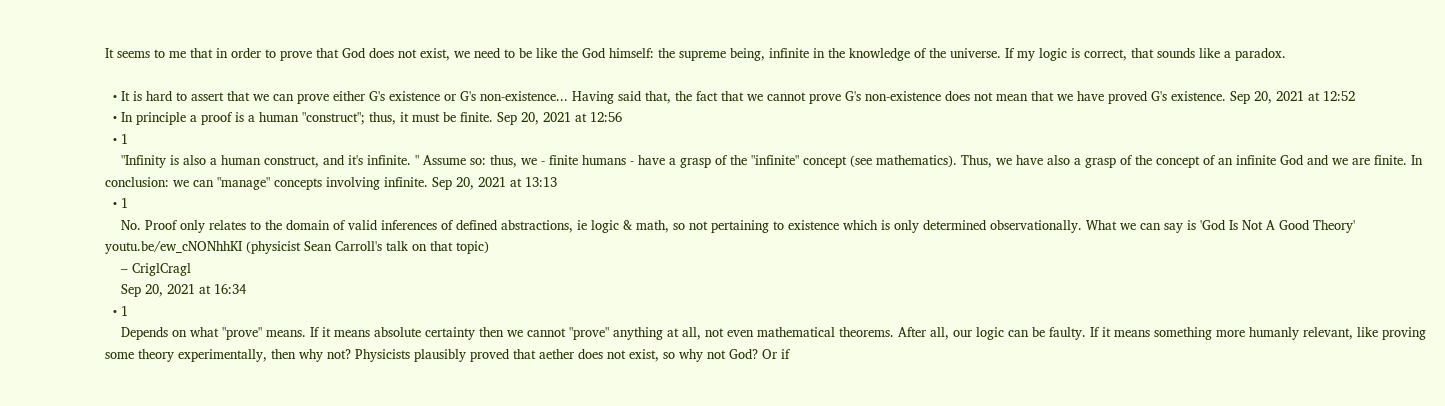It seems to me that in order to prove that God does not exist, we need to be like the God himself: the supreme being, infinite in the knowledge of the universe. If my logic is correct, that sounds like a paradox.

  • It is hard to assert that we can prove either G's existence or G's non-existence... Having said that, the fact that we cannot prove G's non-existence does not mean that we have proved G's existence. Sep 20, 2021 at 12:52
  • In principle a proof is a human "construct"; thus, it must be finite. Sep 20, 2021 at 12:56
  • 1
    "Infinity is also a human construct, and it's infinite. " Assume so: thus, we - finite humans - have a grasp of the "infinite" concept (see mathematics). Thus, we have also a grasp of the concept of an infinite God and we are finite. In conclusion: we can "manage" concepts involving infinite. Sep 20, 2021 at 13:13
  • 1
    No. Proof only relates to the domain of valid inferences of defined abstractions, ie logic & math, so not pertaining to existence which is only determined observationally. What we can say is 'God Is Not A Good Theory' youtu.be/ew_cNONhhKI (physicist Sean Carroll's talk on that topic)
    – CriglCragl
    Sep 20, 2021 at 16:34
  • 1
    Depends on what "prove" means. If it means absolute certainty then we cannot "prove" anything at all, not even mathematical theorems. After all, our logic can be faulty. If it means something more humanly relevant, like proving some theory experimentally, then why not? Physicists plausibly proved that aether does not exist, so why not God? Or if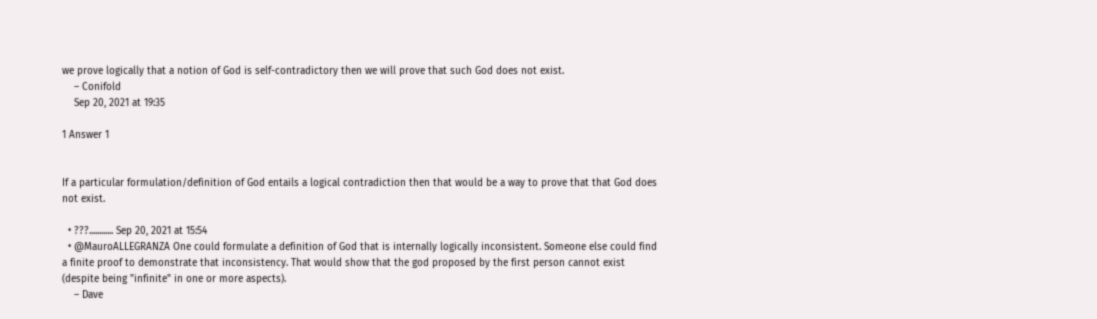we prove logically that a notion of God is self-contradictory then we will prove that such God does not exist.
    – Conifold
    Sep 20, 2021 at 19:35

1 Answer 1


If a particular formulation/definition of God entails a logical contradiction then that would be a way to prove that that God does not exist.

  • ???............ Sep 20, 2021 at 15:54
  • @MauroALLEGRANZA One could formulate a definition of God that is internally logically inconsistent. Someone else could find a finite proof to demonstrate that inconsistency. That would show that the god proposed by the first person cannot exist (despite being "infinite" in one or more aspects).
    – Dave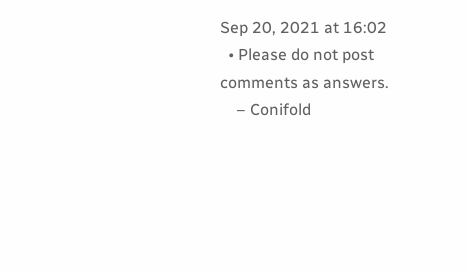Sep 20, 2021 at 16:02
  • Please do not post comments as answers.
    – Conifold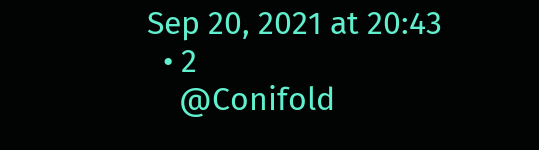Sep 20, 2021 at 20:43
  • 2
    @Conifold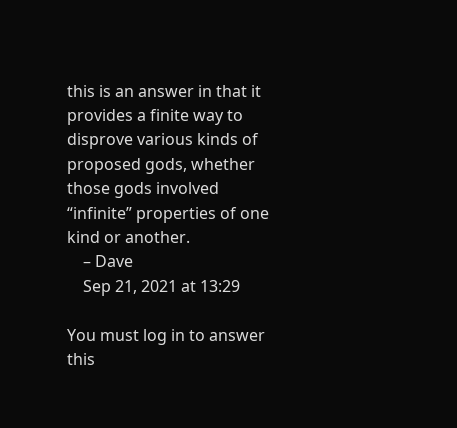this is an answer in that it provides a finite way to disprove various kinds of proposed gods, whether those gods involved “infinite” properties of one kind or another.
    – Dave
    Sep 21, 2021 at 13:29

You must log in to answer this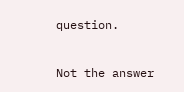question.

Not the answer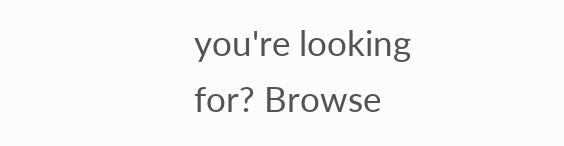you're looking for? Browse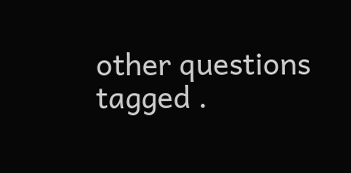other questions tagged .